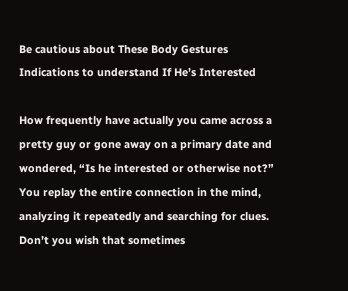Be cautious about These Body Gestures Indications to understand If He’s Interested

How frequently have actually you came across a pretty guy or gone away on a primary date and wondered, “Is he interested or otherwise not?” You replay the entire connection in the mind, analyzing it repeatedly and searching for clues. Don’t you wish that sometimes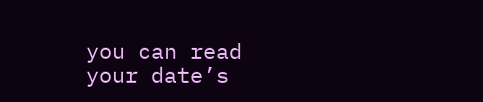you can read your date’s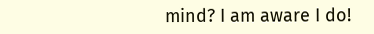mind? I am aware I do!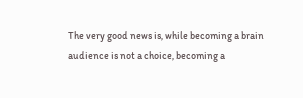The very good news is, while becoming a brain audience is not a choice, becoming a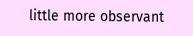little more observant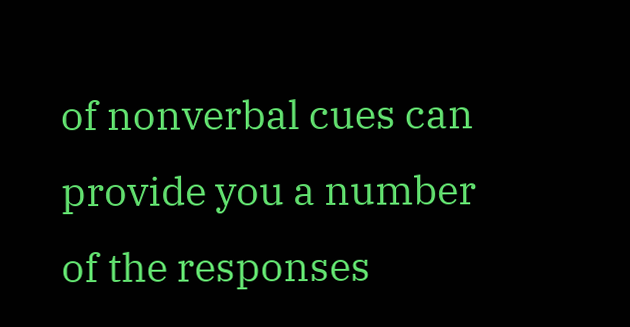of nonverbal cues can provide you a number of the responses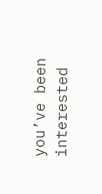you’ve been interested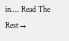in.... Read The Rest →